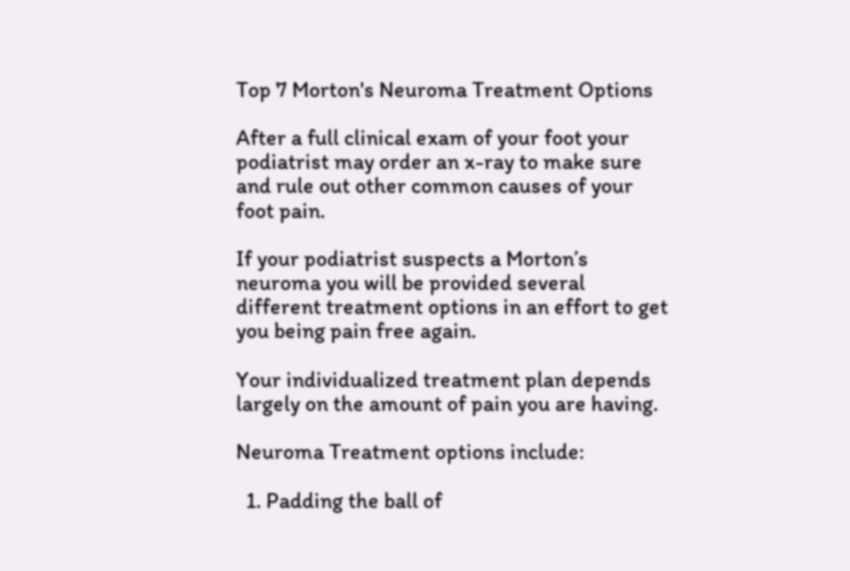Top 7 Morton's Neuroma Treatment Options

After a full clinical exam of your foot your podiatrist may order an x-ray to make sure and rule out other common causes of your foot pain.

If your podiatrist suspects a Morton’s neuroma you will be provided several different treatment options in an effort to get you being pain free again.

Your individualized treatment plan depends largely on the amount of pain you are having.

Neuroma Treatment options include:

  1. Padding the ball of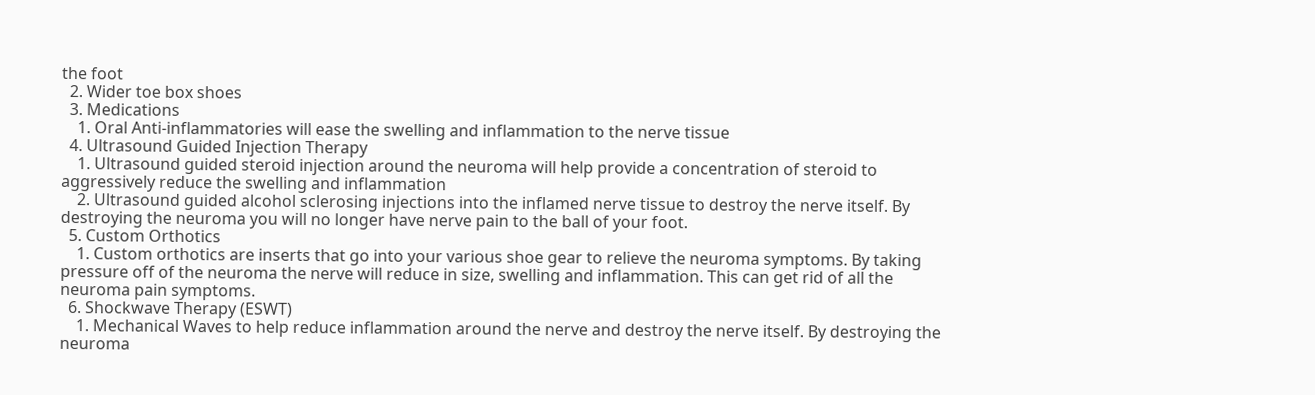the foot
  2. Wider toe box shoes
  3. Medications
    1. Oral Anti-inflammatories will ease the swelling and inflammation to the nerve tissue
  4. Ultrasound Guided Injection Therapy
    1. Ultrasound guided steroid injection around the neuroma will help provide a concentration of steroid to aggressively reduce the swelling and inflammation
    2. Ultrasound guided alcohol sclerosing injections into the inflamed nerve tissue to destroy the nerve itself. By destroying the neuroma you will no longer have nerve pain to the ball of your foot.
  5. Custom Orthotics
    1. Custom orthotics are inserts that go into your various shoe gear to relieve the neuroma symptoms. By taking pressure off of the neuroma the nerve will reduce in size, swelling and inflammation. This can get rid of all the neuroma pain symptoms.
  6. Shockwave Therapy (ESWT)
    1. Mechanical Waves to help reduce inflammation around the nerve and destroy the nerve itself. By destroying the neuroma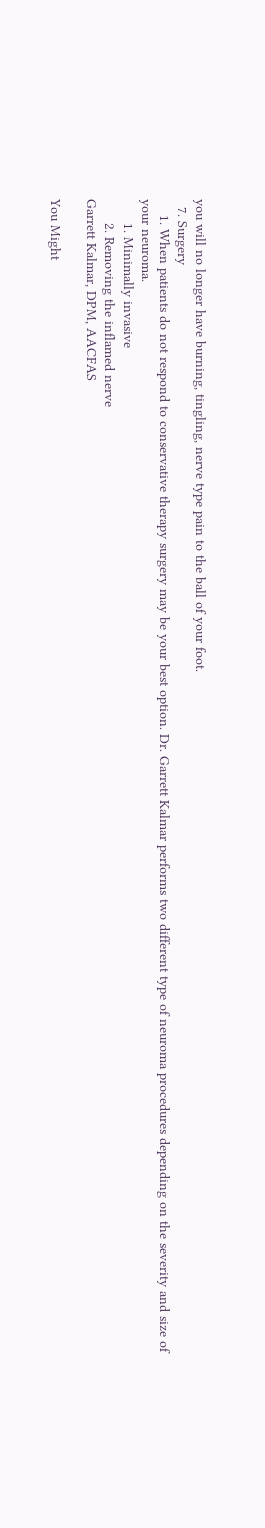you will no longer have burning, tingling, nerve type pain to the ball of your foot.
  7. Surgery
    1. When patients do not respond to conservative therapy surgery may be your best option. Dr. Garrett Kalmar performs two different type of neuroma procedures depending on the severity and size of your neuroma.
      1. Minimally invasive
      2. Removing the inflamed nerve
Garrett Kalmar, DPM, AACFAS

You Might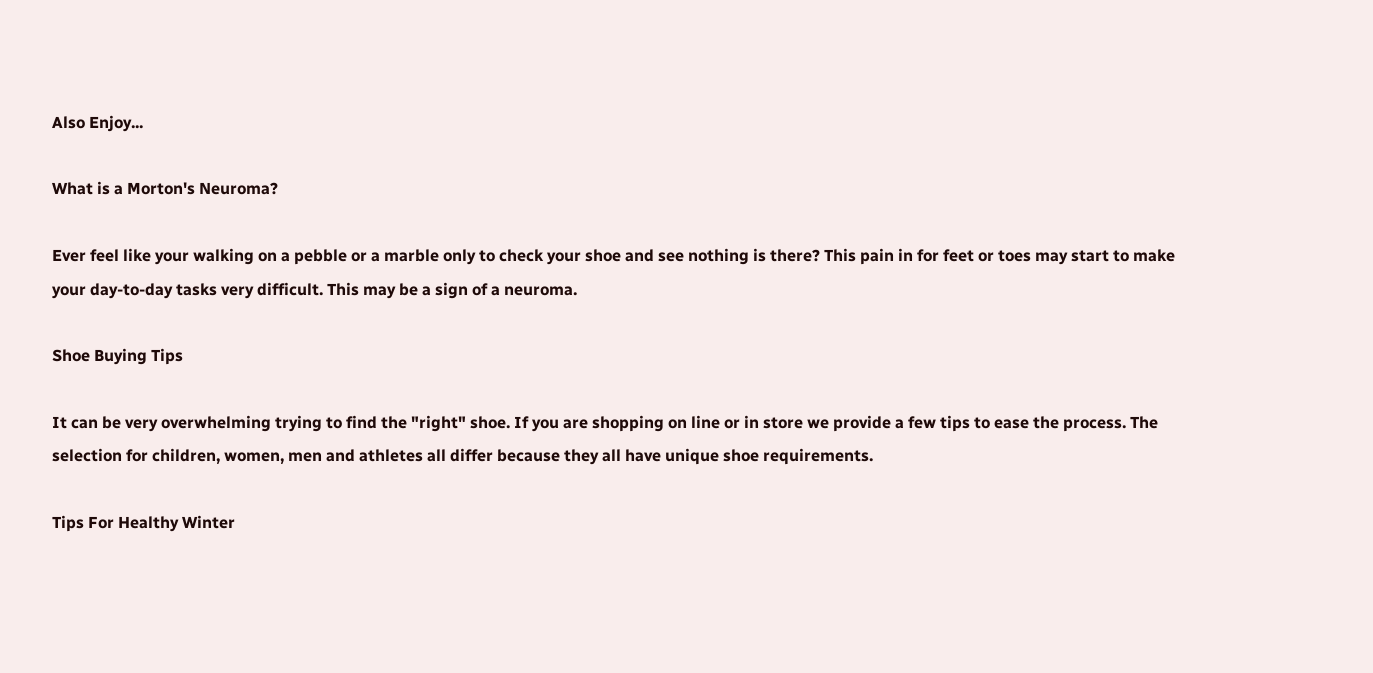Also Enjoy...

What is a Morton's Neuroma?

Ever feel like your walking on a pebble or a marble only to check your shoe and see nothing is there? This pain in for feet or toes may start to make your day-to-day tasks very difficult. This may be a sign of a neuroma.

Shoe Buying Tips

It can be very overwhelming trying to find the "right" shoe. If you are shopping on line or in store we provide a few tips to ease the process. The selection for children, women, men and athletes all differ because they all have unique shoe requirements.

Tips For Healthy Winter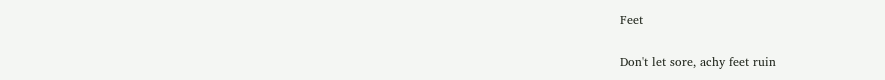Feet

Don't let sore, achy feet ruin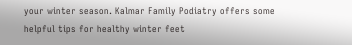your winter season. Kalmar Family Podiatry offers some helpful tips for healthy winter feet